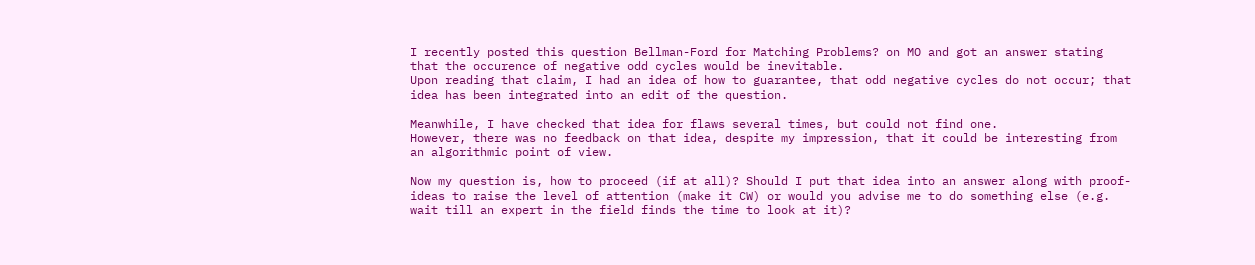I recently posted this question Bellman-Ford for Matching Problems? on MO and got an answer stating that the occurence of negative odd cycles would be inevitable.
Upon reading that claim, I had an idea of how to guarantee, that odd negative cycles do not occur; that idea has been integrated into an edit of the question.

Meanwhile, I have checked that idea for flaws several times, but could not find one.
However, there was no feedback on that idea, despite my impression, that it could be interesting from an algorithmic point of view.

Now my question is, how to proceed (if at all)? Should I put that idea into an answer along with proof-ideas to raise the level of attention (make it CW) or would you advise me to do something else (e.g. wait till an expert in the field finds the time to look at it)?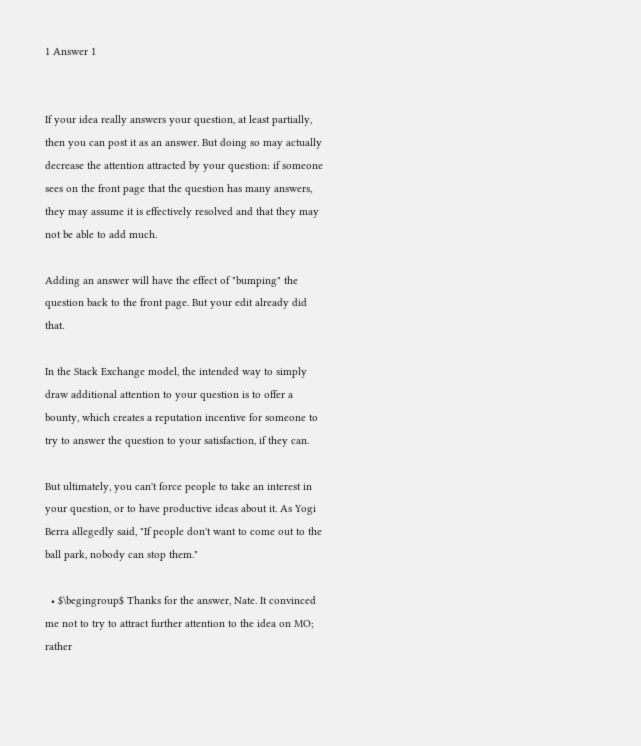1 Answer 1


If your idea really answers your question, at least partially, then you can post it as an answer. But doing so may actually decrease the attention attracted by your question: if someone sees on the front page that the question has many answers, they may assume it is effectively resolved and that they may not be able to add much.

Adding an answer will have the effect of "bumping" the question back to the front page. But your edit already did that.

In the Stack Exchange model, the intended way to simply draw additional attention to your question is to offer a bounty, which creates a reputation incentive for someone to try to answer the question to your satisfaction, if they can.

But ultimately, you can't force people to take an interest in your question, or to have productive ideas about it. As Yogi Berra allegedly said, "If people don't want to come out to the ball park, nobody can stop them."

  • $\begingroup$ Thanks for the answer, Nate. It convinced me not to try to attract further attention to the idea on MO; rather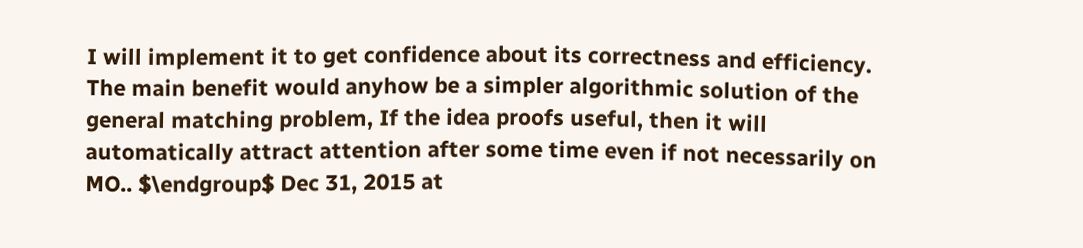I will implement it to get confidence about its correctness and efficiency. The main benefit would anyhow be a simpler algorithmic solution of the general matching problem, If the idea proofs useful, then it will automatically attract attention after some time even if not necessarily on MO.. $\endgroup$ Dec 31, 2015 at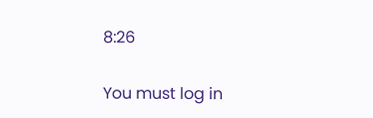8:26

You must log in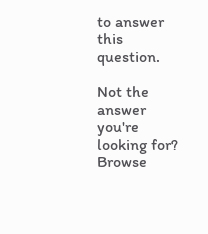to answer this question.

Not the answer you're looking for? Browse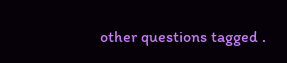other questions tagged .